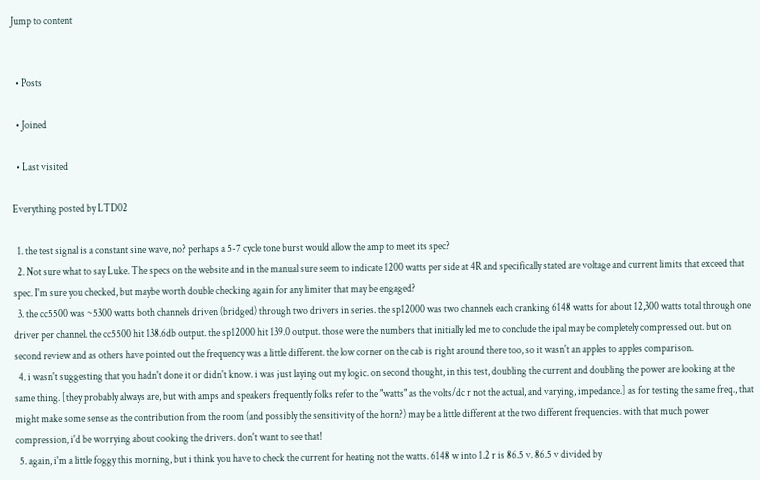Jump to content


  • Posts

  • Joined

  • Last visited

Everything posted by LTD02

  1. the test signal is a constant sine wave, no? perhaps a 5-7 cycle tone burst would allow the amp to meet its spec?
  2. Not sure what to say Luke. The specs on the website and in the manual sure seem to indicate 1200 watts per side at 4R and specifically stated are voltage and current limits that exceed that spec. I'm sure you checked, but maybe worth double checking again for any limiter that may be engaged?
  3. the cc5500 was ~5300 watts both channels driven (bridged) through two drivers in series. the sp12000 was two channels each cranking 6148 watts for about 12,300 watts total through one driver per channel. the cc5500 hit 138.6db output. the sp12000 hit 139.0 output. those were the numbers that initially led me to conclude the ipal may be completely compressed out. but on second review and as others have pointed out the frequency was a little different. the low corner on the cab is right around there too, so it wasn't an apples to apples comparison.
  4. i wasn't suggesting that you hadn't done it or didn't know. i was just laying out my logic. on second thought, in this test, doubling the current and doubling the power are looking at the same thing. [they probably always are, but with amps and speakers frequently folks refer to the "watts" as the volts/dc r not the actual, and varying, impedance.] as for testing the same freq., that might make some sense as the contribution from the room (and possibly the sensitivity of the horn?) may be a little different at the two different frequencies. with that much power compression, i'd be worrying about cooking the drivers. don't want to see that!
  5. again, i'm a little foggy this morning, but i think you have to check the current for heating not the watts. 6148 w into 1.2 r is 86.5 v. 86.5 v divided by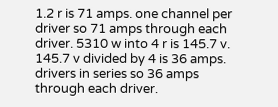1.2 r is 71 amps. one channel per driver so 71 amps through each driver. 5310 w into 4 r is 145.7 v. 145.7 v divided by 4 is 36 amps. drivers in series so 36 amps through each driver.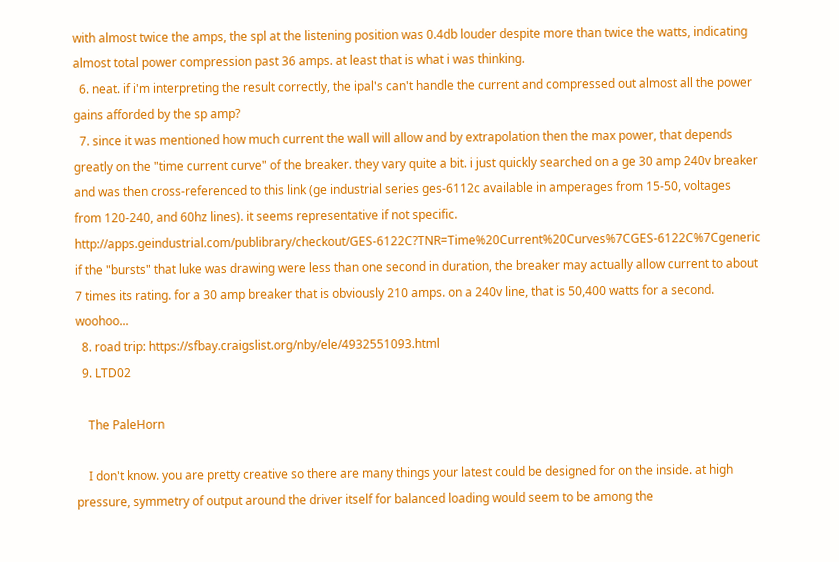with almost twice the amps, the spl at the listening position was 0.4db louder despite more than twice the watts, indicating almost total power compression past 36 amps. at least that is what i was thinking.
  6. neat. if i'm interpreting the result correctly, the ipal's can't handle the current and compressed out almost all the power gains afforded by the sp amp?
  7. since it was mentioned how much current the wall will allow and by extrapolation then the max power, that depends greatly on the "time current curve" of the breaker. they vary quite a bit. i just quickly searched on a ge 30 amp 240v breaker and was then cross-referenced to this link (ge industrial series ges-6112c available in amperages from 15-50, voltages from 120-240, and 60hz lines). it seems representative if not specific. http://apps.geindustrial.com/publibrary/checkout/GES-6122C?TNR=Time%20Current%20Curves%7CGES-6122C%7Cgeneric if the "bursts" that luke was drawing were less than one second in duration, the breaker may actually allow current to about 7 times its rating. for a 30 amp breaker that is obviously 210 amps. on a 240v line, that is 50,400 watts for a second. woohoo...
  8. road trip: https://sfbay.craigslist.org/nby/ele/4932551093.html
  9. LTD02

    The PaleHorn

    I don't know. you are pretty creative so there are many things your latest could be designed for on the inside. at high pressure, symmetry of output around the driver itself for balanced loading would seem to be among the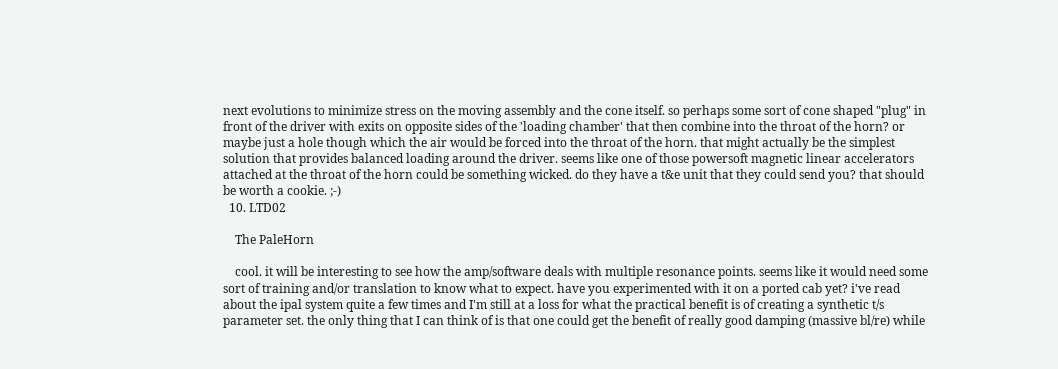next evolutions to minimize stress on the moving assembly and the cone itself. so perhaps some sort of cone shaped "plug" in front of the driver with exits on opposite sides of the 'loading chamber' that then combine into the throat of the horn? or maybe just a hole though which the air would be forced into the throat of the horn. that might actually be the simplest solution that provides balanced loading around the driver. seems like one of those powersoft magnetic linear accelerators attached at the throat of the horn could be something wicked. do they have a t&e unit that they could send you? that should be worth a cookie. ;-)
  10. LTD02

    The PaleHorn

    cool. it will be interesting to see how the amp/software deals with multiple resonance points. seems like it would need some sort of training and/or translation to know what to expect. have you experimented with it on a ported cab yet? i've read about the ipal system quite a few times and I'm still at a loss for what the practical benefit is of creating a synthetic t/s parameter set. the only thing that I can think of is that one could get the benefit of really good damping (massive bl/re) while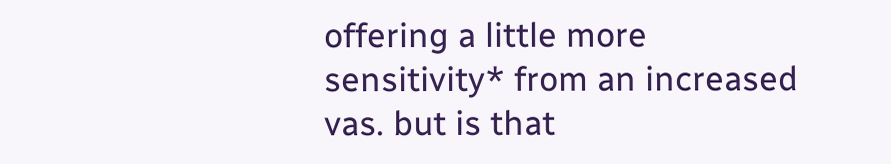offering a little more sensitivity* from an increased vas. but is that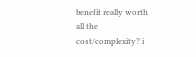benefit really worth all the cost/complexity? i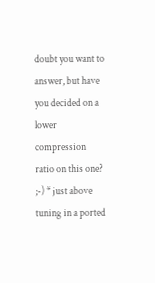doubt you want to answer, but have you decided on a lower compression ratio on this one? ;-) * just above tuning in a ported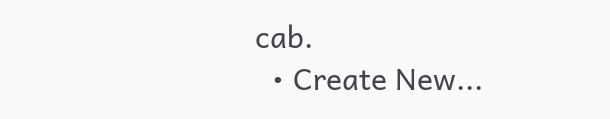cab.
  • Create New...